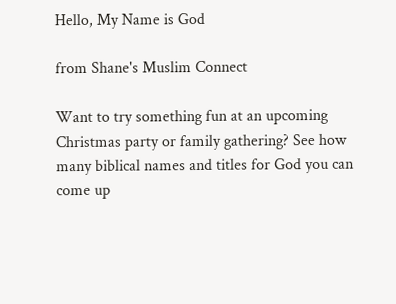Hello, My Name is God

from Shane's Muslim Connect

Want to try something fun at an upcoming Christmas party or family gathering? See how many biblical names and titles for God you can come up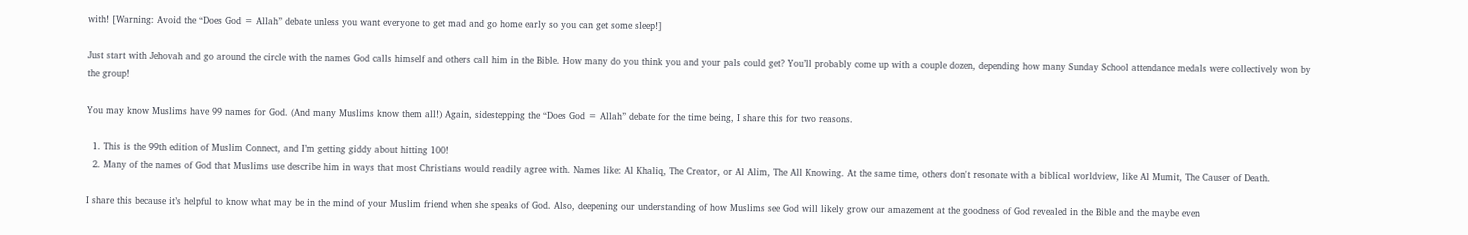with! [Warning: Avoid the “Does God = Allah” debate unless you want everyone to get mad and go home early so you can get some sleep!]

Just start with Jehovah and go around the circle with the names God calls himself and others call him in the Bible. How many do you think you and your pals could get? You’ll probably come up with a couple dozen, depending how many Sunday School attendance medals were collectively won by the group!

You may know Muslims have 99 names for God. (And many Muslims know them all!) Again, sidestepping the “Does God = Allah” debate for the time being, I share this for two reasons.

  1. This is the 99th edition of Muslim Connect, and I’m getting giddy about hitting 100!
  2. Many of the names of God that Muslims use describe him in ways that most Christians would readily agree with. Names like: Al Khaliq, The Creator, or Al Alim, The All Knowing. At the same time, others don't resonate with a biblical worldview, like Al Mumit, The Causer of Death.

I share this because it’s helpful to know what may be in the mind of your Muslim friend when she speaks of God. Also, deepening our understanding of how Muslims see God will likely grow our amazement at the goodness of God revealed in the Bible and the maybe even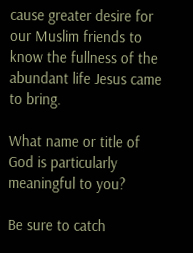cause greater desire for our Muslim friends to know the fullness of the abundant life Jesus came to bring.

What name or title of God is particularly meaningful to you?

Be sure to catch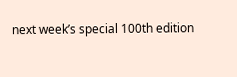next week’s special 100th edition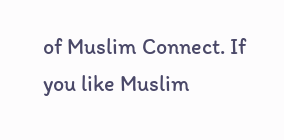of Muslim Connect. If you like Muslim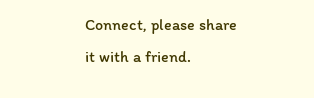Connect, please share it with a friend.